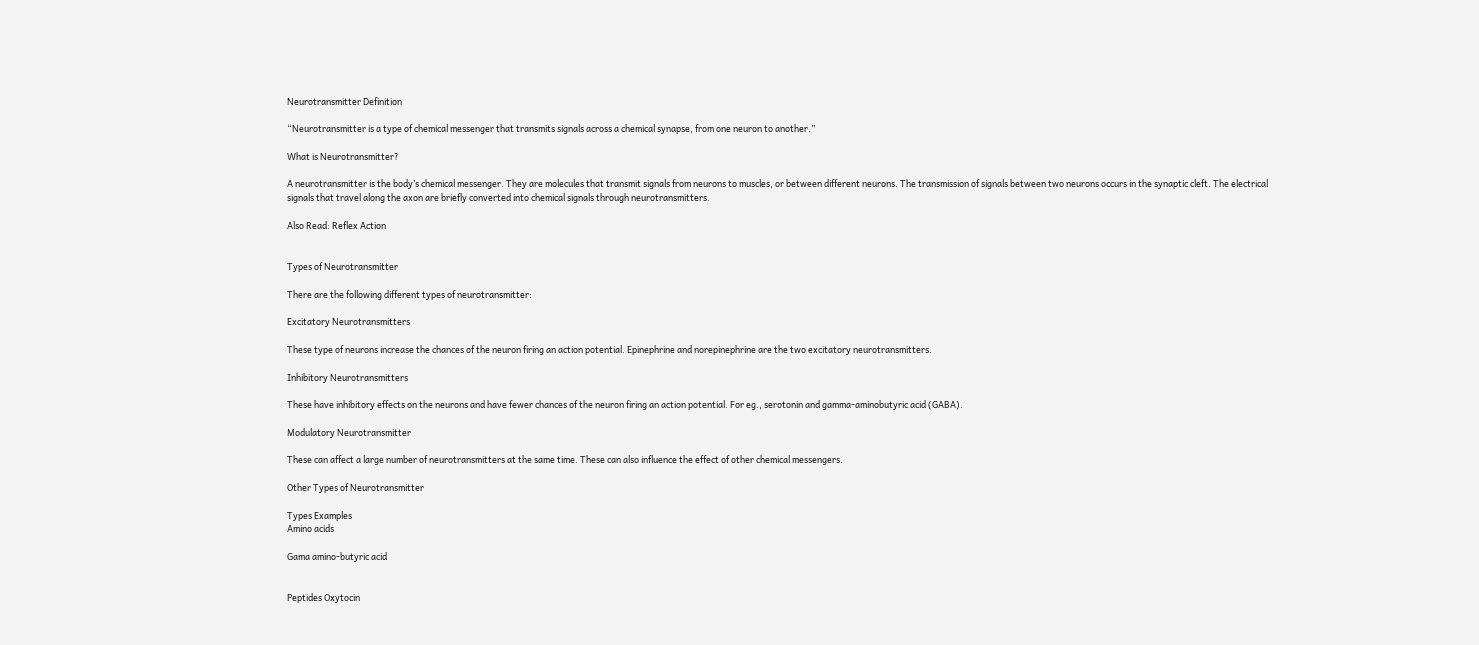Neurotransmitter Definition

“Neurotransmitter is a type of chemical messenger that transmits signals across a chemical synapse, from one neuron to another.”

What is Neurotransmitter?

A neurotransmitter is the body’s chemical messenger. They are molecules that transmit signals from neurons to muscles, or between different neurons. The transmission of signals between two neurons occurs in the synaptic cleft. The electrical signals that travel along the axon are briefly converted into chemical signals through neurotransmitters.

Also Read: Reflex Action


Types of Neurotransmitter

There are the following different types of neurotransmitter:

Excitatory Neurotransmitters

These type of neurons increase the chances of the neuron firing an action potential. Epinephrine and norepinephrine are the two excitatory neurotransmitters.

Inhibitory Neurotransmitters

These have inhibitory effects on the neurons and have fewer chances of the neuron firing an action potential. For eg., serotonin and gamma-aminobutyric acid (GABA).

Modulatory Neurotransmitter

These can affect a large number of neurotransmitters at the same time. These can also influence the effect of other chemical messengers.

Other Types of Neurotransmitter

Types Examples
Amino acids

Gama amino-butyric acid


Peptides Oxytocin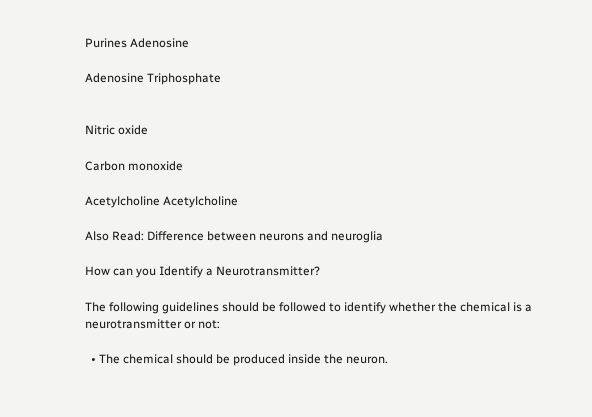Purines Adenosine

Adenosine Triphosphate


Nitric oxide

Carbon monoxide

Acetylcholine Acetylcholine

Also Read: Difference between neurons and neuroglia

How can you Identify a Neurotransmitter?

The following guidelines should be followed to identify whether the chemical is a neurotransmitter or not:

  • The chemical should be produced inside the neuron.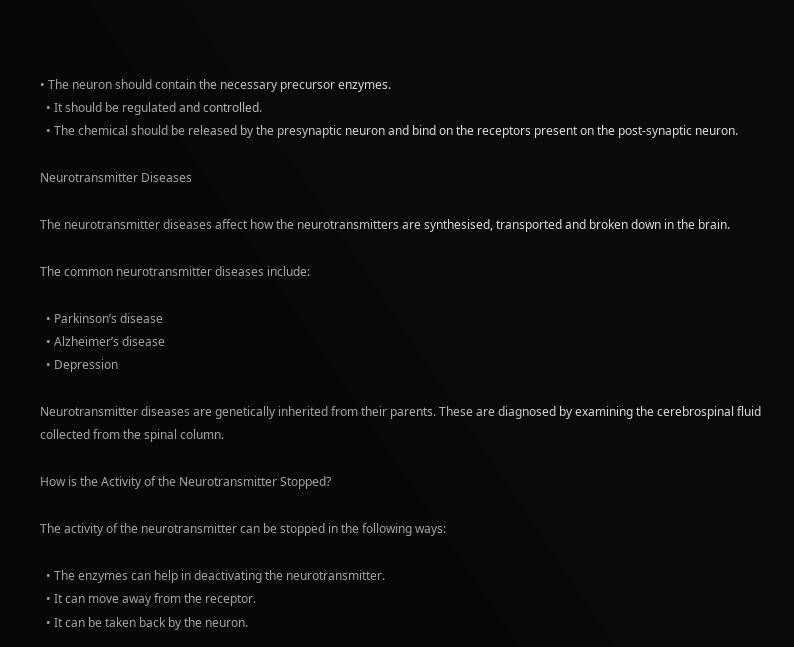• The neuron should contain the necessary precursor enzymes.
  • It should be regulated and controlled.
  • The chemical should be released by the presynaptic neuron and bind on the receptors present on the post-synaptic neuron.

Neurotransmitter Diseases

The neurotransmitter diseases affect how the neurotransmitters are synthesised, transported and broken down in the brain.

The common neurotransmitter diseases include:

  • Parkinson’s disease
  • Alzheimer’s disease
  • Depression

Neurotransmitter diseases are genetically inherited from their parents. These are diagnosed by examining the cerebrospinal fluid collected from the spinal column.

How is the Activity of the Neurotransmitter Stopped?

The activity of the neurotransmitter can be stopped in the following ways:

  • The enzymes can help in deactivating the neurotransmitter.
  • It can move away from the receptor.
  • It can be taken back by the neuron.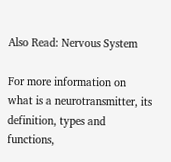Also Read: Nervous System

For more information on what is a neurotransmitter, its definition, types and functions,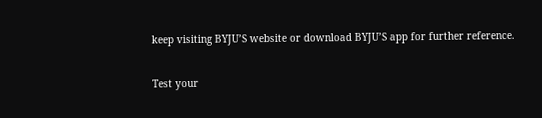keep visiting BYJU’S website or download BYJU’S app for further reference.

Test your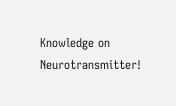Knowledge on Neurotransmitter!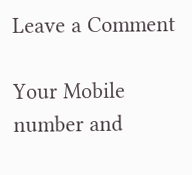Leave a Comment

Your Mobile number and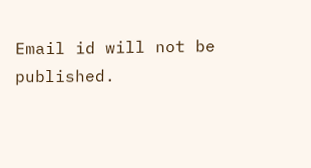Email id will not be published.